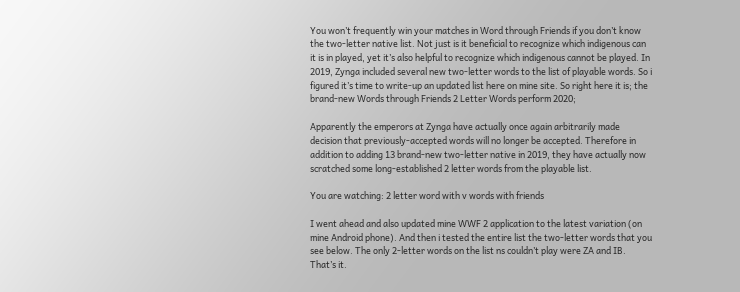You won’t frequently win your matches in Word through Friends if you don’t know the two-letter native list. Not just is it beneficial to recognize which indigenous can it is in played, yet it’s also helpful to recognize which indigenous cannot be played. In 2019, Zynga included several new two-letter words to the list of playable words. So i figured it’s time to write-up an updated list here on mine site. So right here it is; the brand-new Words through Friends 2 Letter Words perform 2020;

Apparently the emperors at Zynga have actually once again arbitrarily made decision that previously-accepted words will no longer be accepted. Therefore in addition to adding 13 brand-new two-letter native in 2019, they have actually now scratched some long-established 2 letter words from the playable list.

You are watching: 2 letter word with v words with friends

I went ahead and also updated mine WWF 2 application to the latest variation (on mine Android phone). And then i tested the entire list the two-letter words that you see below. The only 2-letter words on the list ns couldn’t play were ZA and IB. That’s it.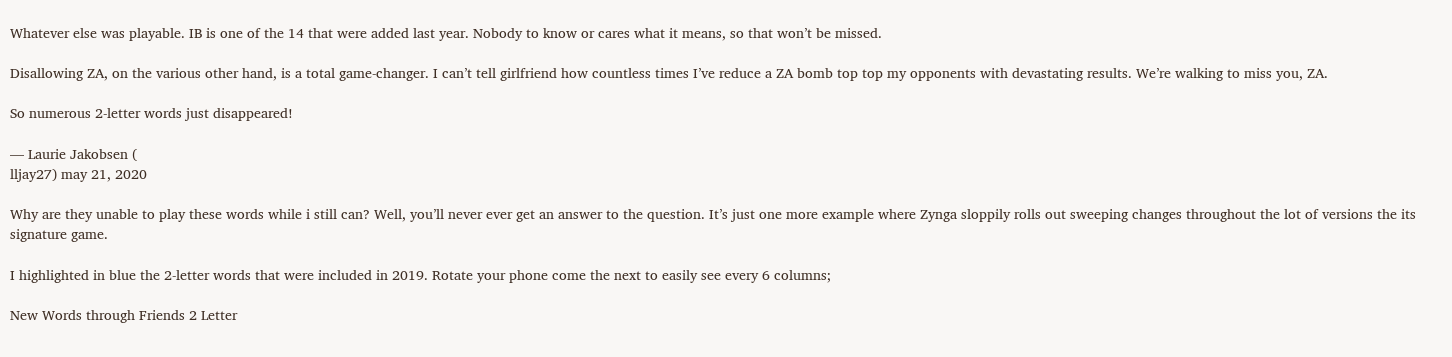Whatever else was playable. IB is one of the 14 that were added last year. Nobody to know or cares what it means, so that won’t be missed.

Disallowing ZA, on the various other hand, is a total game-changer. I can’t tell girlfriend how countless times I’ve reduce a ZA bomb top top my opponents with devastating results. We’re walking to miss you, ZA.

So numerous 2-letter words just disappeared!

— Laurie Jakobsen (
lljay27) may 21, 2020

Why are they unable to play these words while i still can? Well, you’ll never ever get an answer to the question. It’s just one more example where Zynga sloppily rolls out sweeping changes throughout the lot of versions the its signature game.

I highlighted in blue the 2-letter words that were included in 2019. Rotate your phone come the next to easily see every 6 columns;

New Words through Friends 2 Letter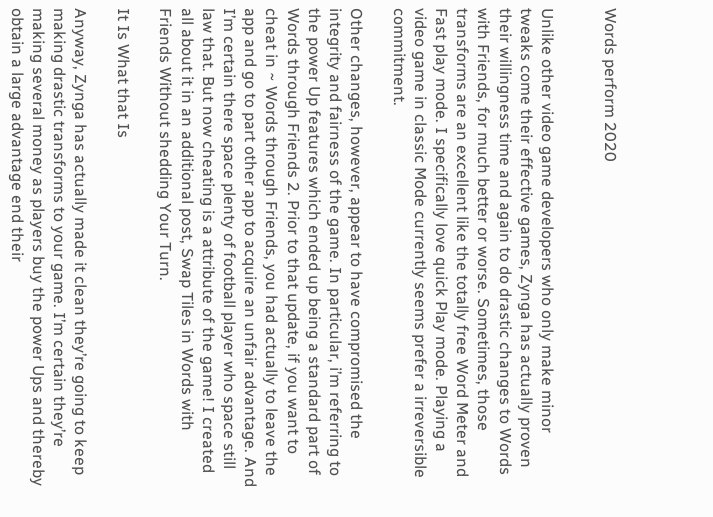Words perform 2020


Unlike other video game developers who only make minor tweaks come their effective games, Zynga has actually proven their willingness time and again to do drastic changes to Words with Friends, for much better or worse. Sometimes, those transforms are an excellent like the totally free Word Meter and Fast play mode. I specifically love quick Play mode. Playing a video game in classic Mode currently seems prefer a irreversible commitment.

Other changes, however, appear to have compromised the integrity and fairness of the game. In particular, i’m referring to the power Up features which ended up being a standard part of Words through Friends 2. Prior to that update, if you want to cheat in ~ Words through Friends, you had actually to leave the app and go to part other app to acquire an unfair advantage. And I’m certain there space plenty of football player who space still law that. But now cheating is a attribute of the game! I created all about it in an additional post, Swap Tiles in Words with Friends Without shedding Your Turn.

It Is What that Is

Anyway, Zynga has actually made it clean they’re going to keep making drastic transforms to your game. I’m certain they’re making several money as players buy the power Ups and thereby obtain a large advantage end their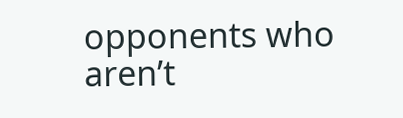opponents who aren’t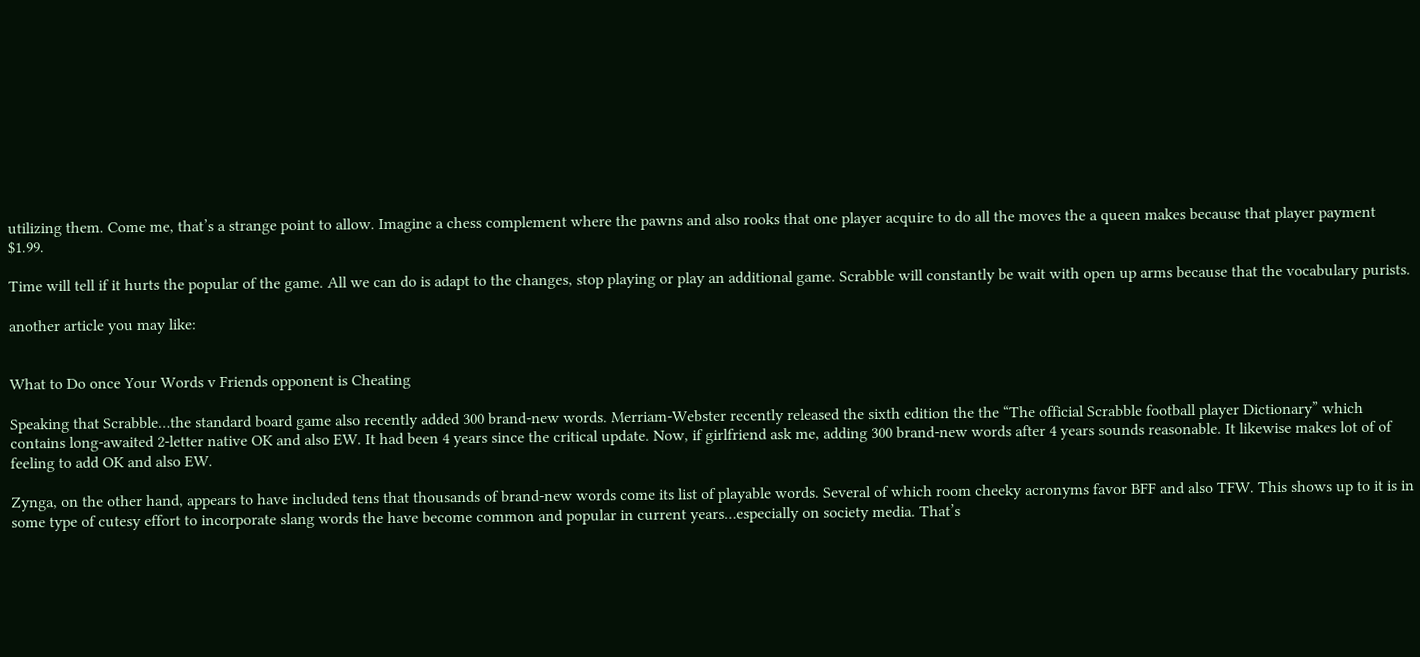utilizing them. Come me, that’s a strange point to allow. Imagine a chess complement where the pawns and also rooks that one player acquire to do all the moves the a queen makes because that player payment $1.99.

Time will tell if it hurts the popular of the game. All we can do is adapt to the changes, stop playing or play an additional game. Scrabble will constantly be wait with open up arms because that the vocabulary purists.

another article you may like:


What to Do once Your Words v Friends opponent is Cheating

Speaking that Scrabble…the standard board game also recently added 300 brand-new words. Merriam-Webster recently released the sixth edition the the “The official Scrabble football player Dictionary” which contains long-awaited 2-letter native OK and also EW. It had been 4 years since the critical update. Now, if girlfriend ask me, adding 300 brand-new words after 4 years sounds reasonable. It likewise makes lot of of feeling to add OK and also EW.

Zynga, on the other hand, appears to have included tens that thousands of brand-new words come its list of playable words. Several of which room cheeky acronyms favor BFF and also TFW. This shows up to it is in some type of cutesy effort to incorporate slang words the have become common and popular in current years…especially on society media. That’s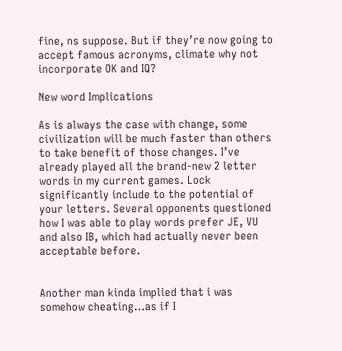fine, ns suppose. But if they’re now going to accept famous acronyms, climate why not incorporate OK and IQ?

New word Implications

As is always the case with change, some civilization will be much faster than others to take benefit of those changes. I’ve already played all the brand-new 2 letter words in my current games. Lock significantly include to the potential of your letters. Several opponents questioned how I was able to play words prefer JE, VU and also IB, which had actually never been acceptable before.


Another man kinda implied that i was somehow cheating…as if I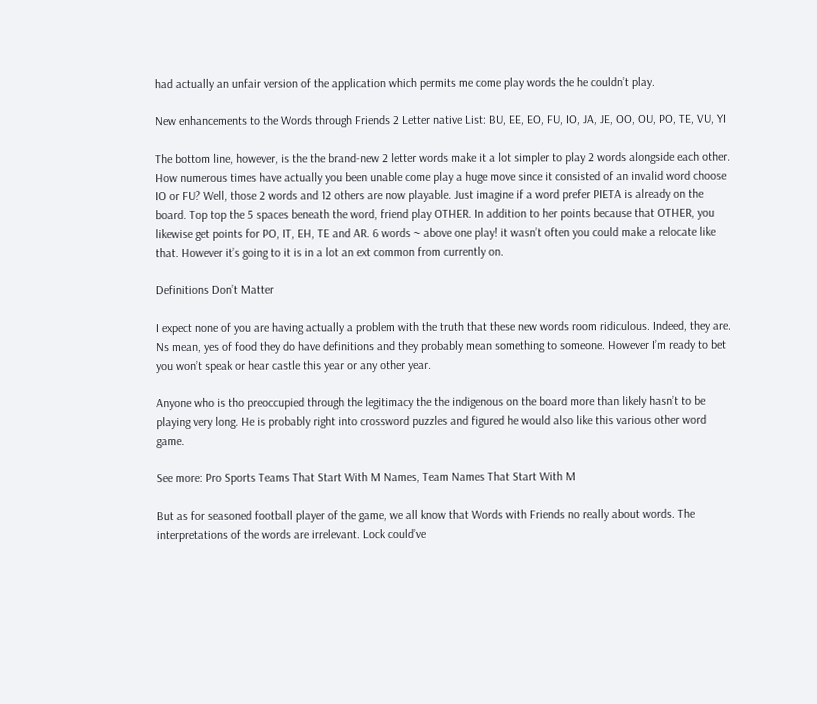had actually an unfair version of the application which permits me come play words the he couldn’t play.

New enhancements to the Words through Friends 2 Letter native List: BU, EE, EO, FU, IO, JA, JE, OO, OU, PO, TE, VU, YI

The bottom line, however, is the the brand-new 2 letter words make it a lot simpler to play 2 words alongside each other. How numerous times have actually you been unable come play a huge move since it consisted of an invalid word choose IO or FU? Well, those 2 words and 12 others are now playable. Just imagine if a word prefer PIETA is already on the board. Top top the 5 spaces beneath the word, friend play OTHER. In addition to her points because that OTHER, you likewise get points for PO, IT, EH, TE and AR. 6 words ~ above one play! it wasn’t often you could make a relocate like that. However it’s going to it is in a lot an ext common from currently on.

Definitions Don’t Matter

I expect none of you are having actually a problem with the truth that these new words room ridiculous. Indeed, they are. Ns mean, yes of food they do have definitions and they probably mean something to someone. However I’m ready to bet you won’t speak or hear castle this year or any other year.

Anyone who is tho preoccupied through the legitimacy the the indigenous on the board more than likely hasn’t to be playing very long. He is probably right into crossword puzzles and figured he would also like this various other word game.

See more: Pro Sports Teams That Start With M Names, Team Names That Start With M

But as for seasoned football player of the game, we all know that Words with Friends no really about words. The interpretations of the words are irrelevant. Lock could’ve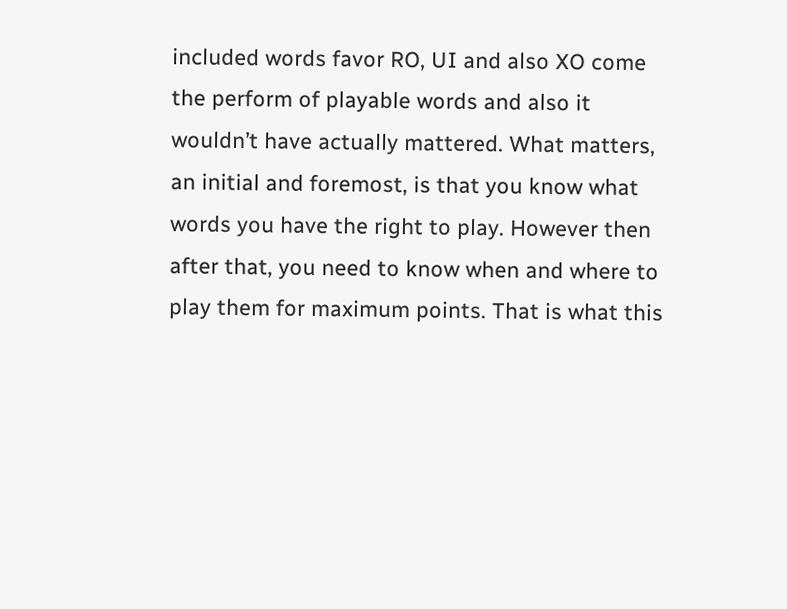included words favor RO, UI and also XO come the perform of playable words and also it wouldn’t have actually mattered. What matters, an initial and foremost, is that you know what words you have the right to play. However then after that, you need to know when and where to play them for maximum points. That is what this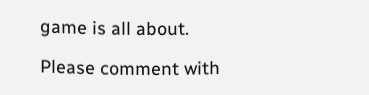game is all about.

Please comment with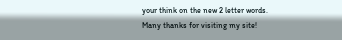your think on the new 2 letter words. Many thanks for visiting my site!